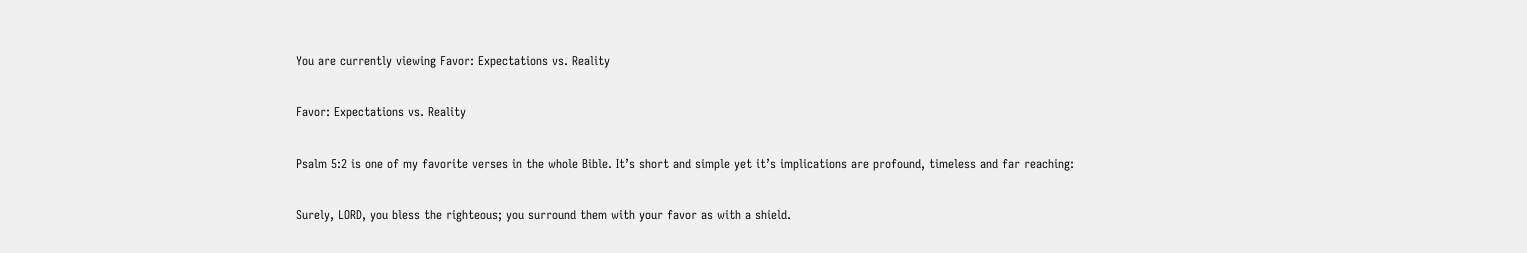You are currently viewing Favor: Expectations vs. Reality

Favor: Expectations vs. Reality

Psalm 5:2 is one of my favorite verses in the whole Bible. It’s short and simple yet it’s implications are profound, timeless and far reaching:

Surely, LORD, you bless the righteous; you surround them with your favor as with a shield.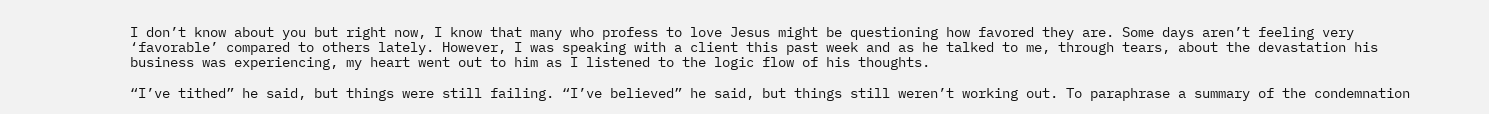I don’t know about you but right now, I know that many who profess to love Jesus might be questioning how favored they are. Some days aren’t feeling very ‘favorable’ compared to others lately. However, I was speaking with a client this past week and as he talked to me, through tears, about the devastation his business was experiencing, my heart went out to him as I listened to the logic flow of his thoughts.

“I’ve tithed” he said, but things were still failing. “I’ve believed” he said, but things still weren’t working out. To paraphrase a summary of the condemnation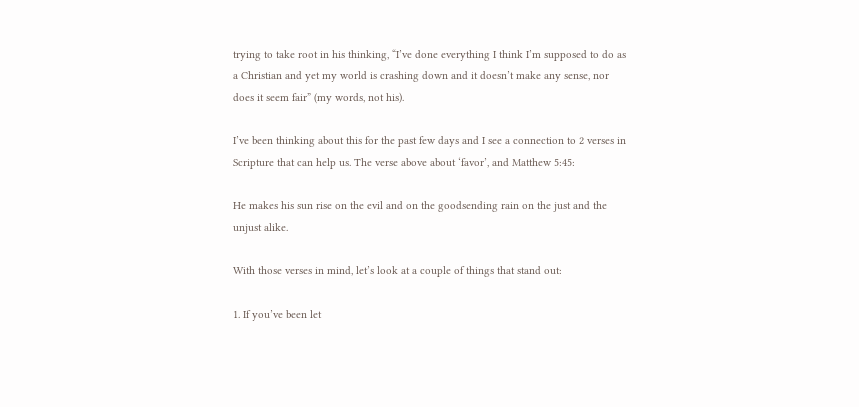trying to take root in his thinking, “I’ve done everything I think I’m supposed to do as a Christian and yet my world is crashing down and it doesn’t make any sense, nor does it seem fair” (my words, not his).

I’ve been thinking about this for the past few days and I see a connection to 2 verses in Scripture that can help us. The verse above about ‘favor’, and Matthew 5:45:

He makes his sun rise on the evil and on the goodsending rain on the just and the unjust alike.

With those verses in mind, let’s look at a couple of things that stand out:

1. If you’ve been let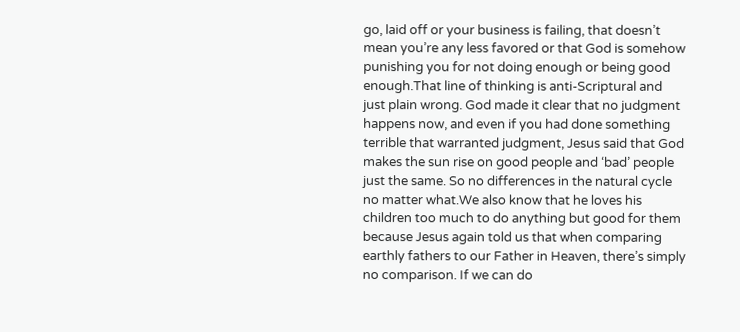go, laid off or your business is failing, that doesn’t mean you’re any less favored or that God is somehow punishing you for not doing enough or being good enough.That line of thinking is anti-Scriptural and just plain wrong. God made it clear that no judgment happens now, and even if you had done something terrible that warranted judgment, Jesus said that God makes the sun rise on good people and ‘bad’ people just the same. So no differences in the natural cycle no matter what.We also know that he loves his children too much to do anything but good for them because Jesus again told us that when comparing earthly fathers to our Father in Heaven, there’s simply no comparison. If we can do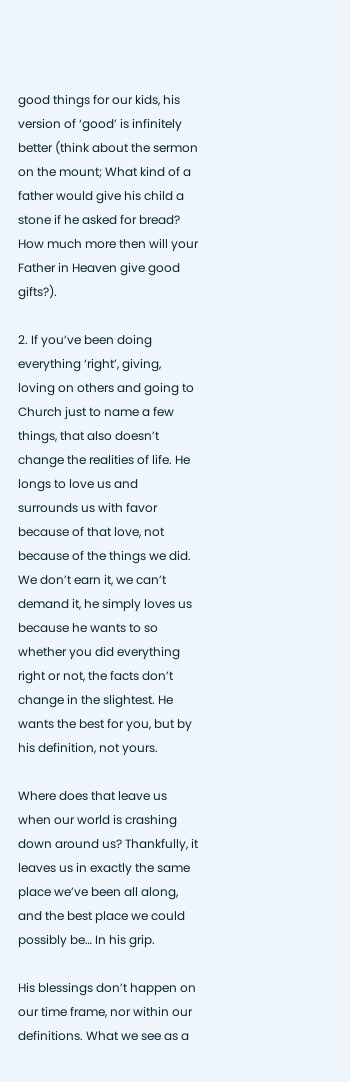good things for our kids, his version of ‘good’ is infinitely better (think about the sermon on the mount; What kind of a father would give his child a stone if he asked for bread? How much more then will your Father in Heaven give good gifts?).

2. If you’ve been doing everything ‘right’, giving, loving on others and going to Church just to name a few things, that also doesn’t change the realities of life. He longs to love us and surrounds us with favor because of that love, not because of the things we did. We don’t earn it, we can’t demand it, he simply loves us because he wants to so whether you did everything right or not, the facts don’t change in the slightest. He wants the best for you, but by his definition, not yours.

Where does that leave us when our world is crashing down around us? Thankfully, it leaves us in exactly the same place we’ve been all along, and the best place we could possibly be… In his grip.

His blessings don’t happen on our time frame, nor within our definitions. What we see as a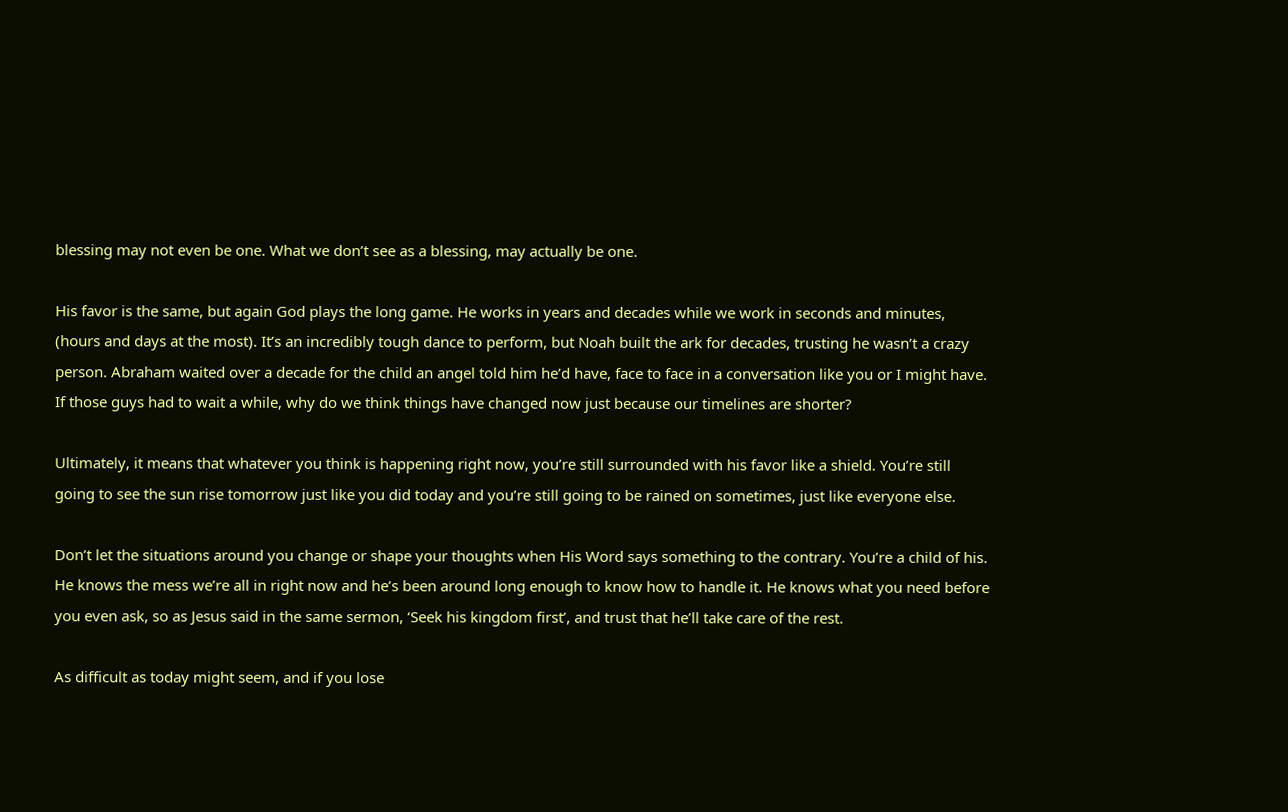blessing may not even be one. What we don’t see as a blessing, may actually be one.

His favor is the same, but again God plays the long game. He works in years and decades while we work in seconds and minutes, (hours and days at the most). It’s an incredibly tough dance to perform, but Noah built the ark for decades, trusting he wasn’t a crazy person. Abraham waited over a decade for the child an angel told him he’d have, face to face in a conversation like you or I might have. If those guys had to wait a while, why do we think things have changed now just because our timelines are shorter?

Ultimately, it means that whatever you think is happening right now, you’re still surrounded with his favor like a shield. You’re still going to see the sun rise tomorrow just like you did today and you’re still going to be rained on sometimes, just like everyone else.

Don’t let the situations around you change or shape your thoughts when His Word says something to the contrary. You’re a child of his. He knows the mess we’re all in right now and he’s been around long enough to know how to handle it. He knows what you need before you even ask, so as Jesus said in the same sermon, ‘Seek his kingdom first’, and trust that he’ll take care of the rest.

As difficult as today might seem, and if you lose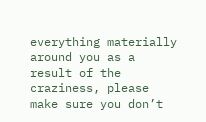everything materially around you as a result of the craziness, please make sure you don’t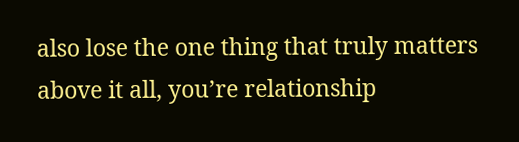also lose the one thing that truly matters above it all, you’re relationship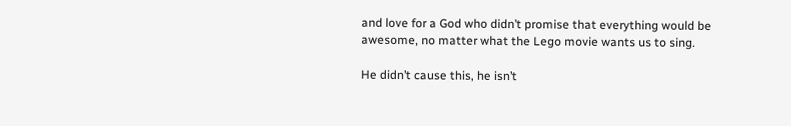and love for a God who didn’t promise that everything would be awesome, no matter what the Lego movie wants us to sing.

He didn’t cause this, he isn’t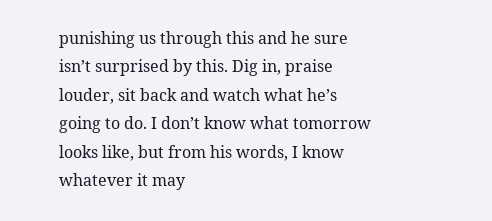punishing us through this and he sure isn’t surprised by this. Dig in, praise louder, sit back and watch what he’s going to do. I don’t know what tomorrow looks like, but from his words, I know whatever it may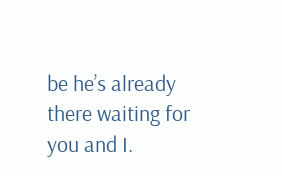be he’s already there waiting for you and I.